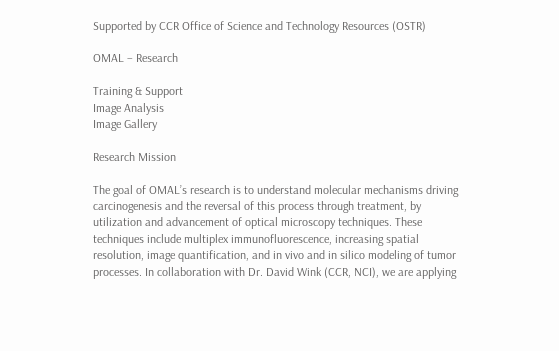Supported by CCR Office of Science and Technology Resources (OSTR)

OMAL – Research

Training & Support
Image Analysis
Image Gallery

Research Mission

The goal of OMAL’s research is to understand molecular mechanisms driving carcinogenesis and the reversal of this process through treatment, by utilization and advancement of optical microscopy techniques. These techniques include multiplex immunofluorescence, increasing spatial resolution, image quantification, and in vivo and in silico modeling of tumor processes. In collaboration with Dr. David Wink (CCR, NCI), we are applying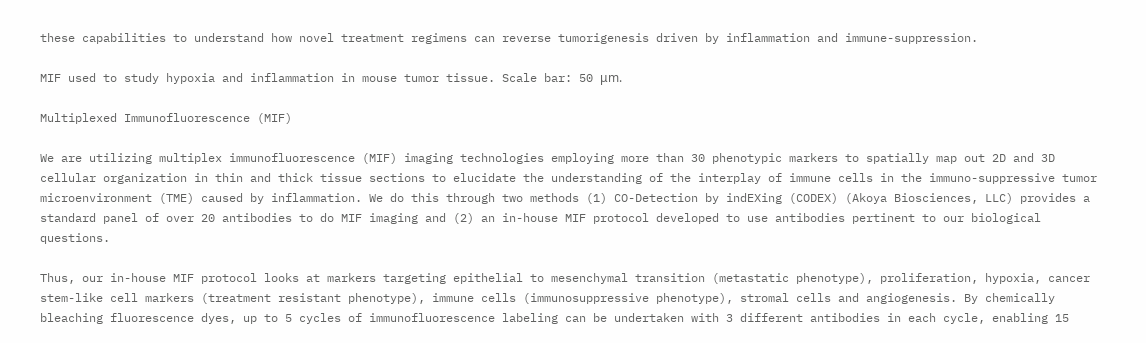these capabilities to understand how novel treatment regimens can reverse tumorigenesis driven by inflammation and immune-suppression.

MIF used to study hypoxia and inflammation in mouse tumor tissue. Scale bar: 50 μm.

Multiplexed Immunofluorescence (MIF)

We are utilizing multiplex immunofluorescence (MIF) imaging technologies employing more than 30 phenotypic markers to spatially map out 2D and 3D cellular organization in thin and thick tissue sections to elucidate the understanding of the interplay of immune cells in the immuno-suppressive tumor microenvironment (TME) caused by inflammation. We do this through two methods (1) CO-Detection by indEXing (CODEX) (Akoya Biosciences, LLC) provides a standard panel of over 20 antibodies to do MIF imaging and (2) an in-house MIF protocol developed to use antibodies pertinent to our biological questions.

Thus, our in-house MIF protocol looks at markers targeting epithelial to mesenchymal transition (metastatic phenotype), proliferation, hypoxia, cancer stem-like cell markers (treatment resistant phenotype), immune cells (immunosuppressive phenotype), stromal cells and angiogenesis. By chemically bleaching fluorescence dyes, up to 5 cycles of immunofluorescence labeling can be undertaken with 3 different antibodies in each cycle, enabling 15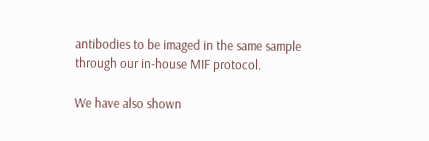antibodies to be imaged in the same sample through our in-house MIF protocol.

We have also shown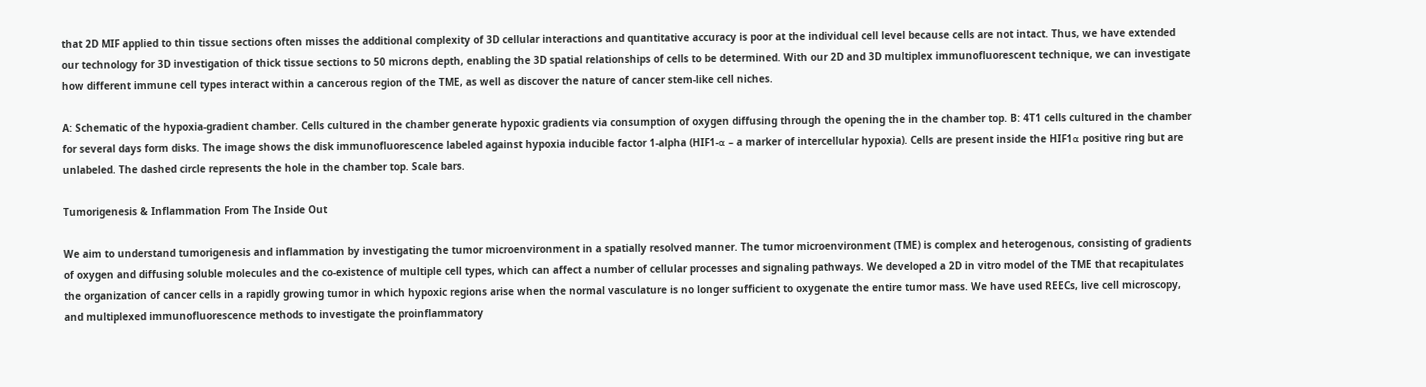that 2D MIF applied to thin tissue sections often misses the additional complexity of 3D cellular interactions and quantitative accuracy is poor at the individual cell level because cells are not intact. Thus, we have extended our technology for 3D investigation of thick tissue sections to 50 microns depth, enabling the 3D spatial relationships of cells to be determined. With our 2D and 3D multiplex immunofluorescent technique, we can investigate how different immune cell types interact within a cancerous region of the TME, as well as discover the nature of cancer stem-like cell niches.

A: Schematic of the hypoxia-gradient chamber. Cells cultured in the chamber generate hypoxic gradients via consumption of oxygen diffusing through the opening the in the chamber top. B: 4T1 cells cultured in the chamber for several days form disks. The image shows the disk immunofluorescence labeled against hypoxia inducible factor 1-alpha (HIF1-⍺ – a marker of intercellular hypoxia). Cells are present inside the HIF1⍺ positive ring but are unlabeled. The dashed circle represents the hole in the chamber top. Scale bars.

Tumorigenesis & Inflammation From The Inside Out

We aim to understand tumorigenesis and inflammation by investigating the tumor microenvironment in a spatially resolved manner. The tumor microenvironment (TME) is complex and heterogenous, consisting of gradients of oxygen and diffusing soluble molecules and the co-existence of multiple cell types, which can affect a number of cellular processes and signaling pathways. We developed a 2D in vitro model of the TME that recapitulates the organization of cancer cells in a rapidly growing tumor in which hypoxic regions arise when the normal vasculature is no longer sufficient to oxygenate the entire tumor mass. We have used REECs, live cell microscopy, and multiplexed immunofluorescence methods to investigate the proinflammatory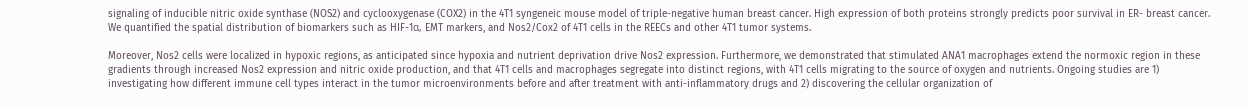signaling of inducible nitric oxide synthase (NOS2) and cyclooxygenase (COX2) in the 4T1 syngeneic mouse model of triple-negative human breast cancer. High expression of both proteins strongly predicts poor survival in ER- breast cancer. We quantified the spatial distribution of biomarkers such as HIF-1α, EMT markers, and Nos2/Cox2 of 4T1 cells in the REECs and other 4T1 tumor systems.

Moreover, Nos2 cells were localized in hypoxic regions, as anticipated since hypoxia and nutrient deprivation drive Nos2 expression. Furthermore, we demonstrated that stimulated ANA1 macrophages extend the normoxic region in these gradients through increased Nos2 expression and nitric oxide production, and that 4T1 cells and macrophages segregate into distinct regions, with 4T1 cells migrating to the source of oxygen and nutrients. Ongoing studies are 1) investigating how different immune cell types interact in the tumor microenvironments before and after treatment with anti-inflammatory drugs and 2) discovering the cellular organization of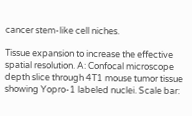cancer stem-like cell niches.

Tissue expansion to increase the effective spatial resolution. A: Confocal microscope depth slice through 4T1 mouse tumor tissue showing Yopro-1 labeled nuclei. Scale bar: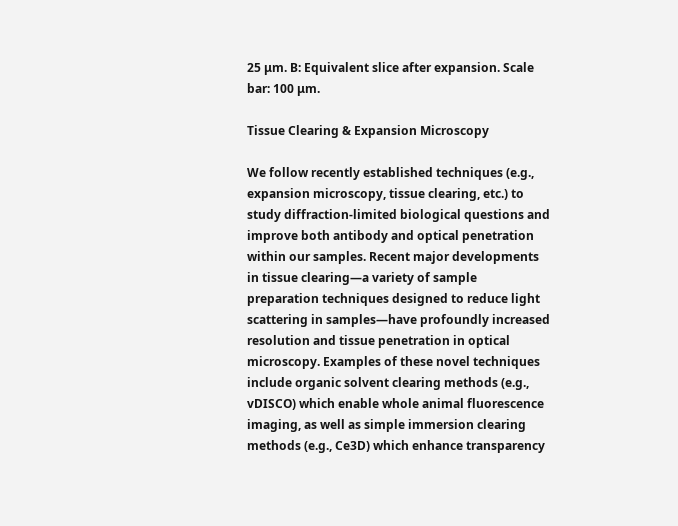25 μm. B: Equivalent slice after expansion. Scale bar: 100 μm.

Tissue Clearing & Expansion Microscopy

We follow recently established techniques (e.g., expansion microscopy, tissue clearing, etc.) to study diffraction-limited biological questions and improve both antibody and optical penetration within our samples. Recent major developments in tissue clearing—a variety of sample preparation techniques designed to reduce light scattering in samples—have profoundly increased resolution and tissue penetration in optical microscopy. Examples of these novel techniques include organic solvent clearing methods (e.g., vDISCO) which enable whole animal fluorescence imaging, as well as simple immersion clearing methods (e.g., Ce3D) which enhance transparency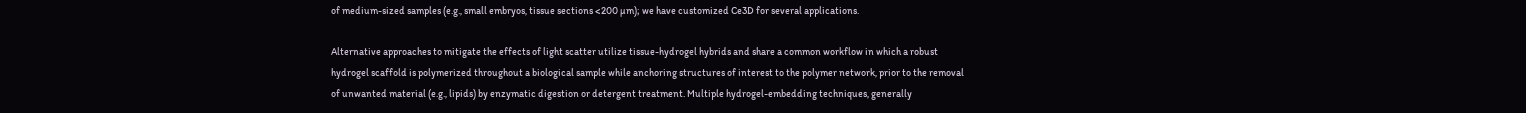of medium-sized samples (e.g., small embryos, tissue sections <200 µm); we have customized Ce3D for several applications.

Alternative approaches to mitigate the effects of light scatter utilize tissue-hydrogel hybrids and share a common workflow in which a robust hydrogel scaffold is polymerized throughout a biological sample while anchoring structures of interest to the polymer network, prior to the removal of unwanted material (e.g., lipids) by enzymatic digestion or detergent treatment. Multiple hydrogel-embedding techniques, generally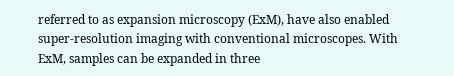referred to as expansion microscopy (ExM), have also enabled super-resolution imaging with conventional microscopes. With ExM, samples can be expanded in three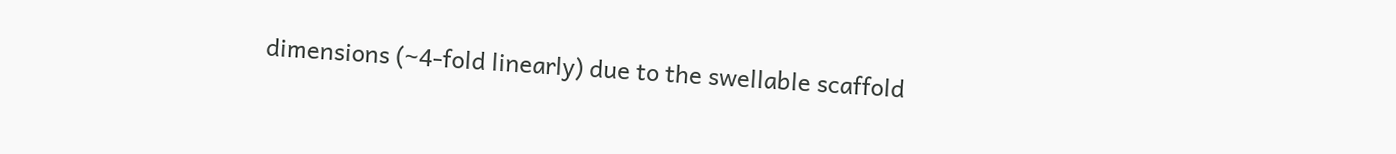dimensions (~4-fold linearly) due to the swellable scaffold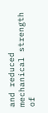and reduced mechanical strength of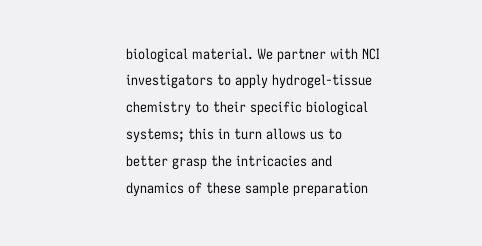biological material. We partner with NCI investigators to apply hydrogel-tissue chemistry to their specific biological systems; this in turn allows us to better grasp the intricacies and dynamics of these sample preparation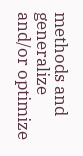methods and generalize and/or optimize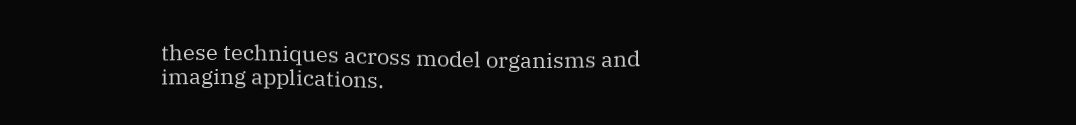these techniques across model organisms and imaging applications.